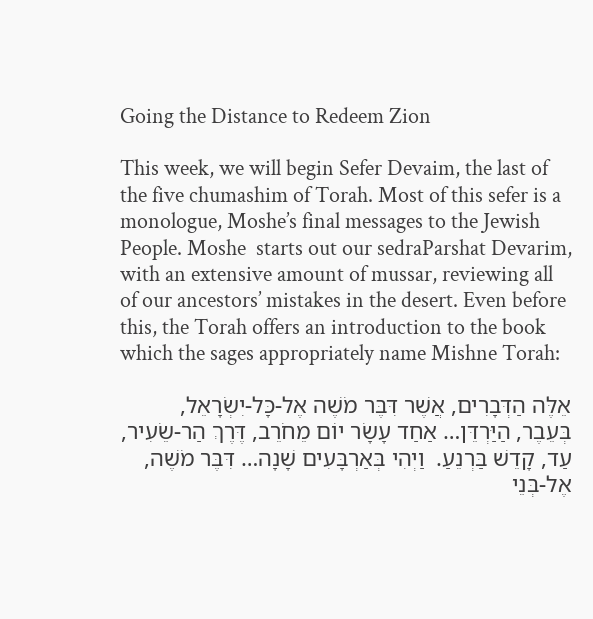Going the Distance to Redeem Zion

This week, we will begin Sefer Devaim, the last of the five chumashim of Torah. Most of this sefer is a monologue, Moshe’s final messages to the Jewish People. Moshe  starts out our sedraParshat Devarim, with an extensive amount of mussar, reviewing all of our ancestors’ mistakes in the desert. Even before this, the Torah offers an introduction to the book which the sages appropriately name Mishne Torah:

אֵלֶּה הַדְּבָרִים, אֲשֶׁר דִּבֶּר מֹשֶׁה אֶל-כָּל-יִשְׂרָאֵל, בְּעֵבֶר, הַיַּרְדֵּן… אַחַד עָשָׂר יוֹם מֵחֹרֵב, דֶּרֶךְ הַר-שֵׂעִיר, עַד, קָדֵשׁ בַּרְנֵעַ.  וַיְהִי בְּאַרְבָּעִים שָׁנָה… דִּבֶּר מֹשֶׁה, אֶל-בְּנֵי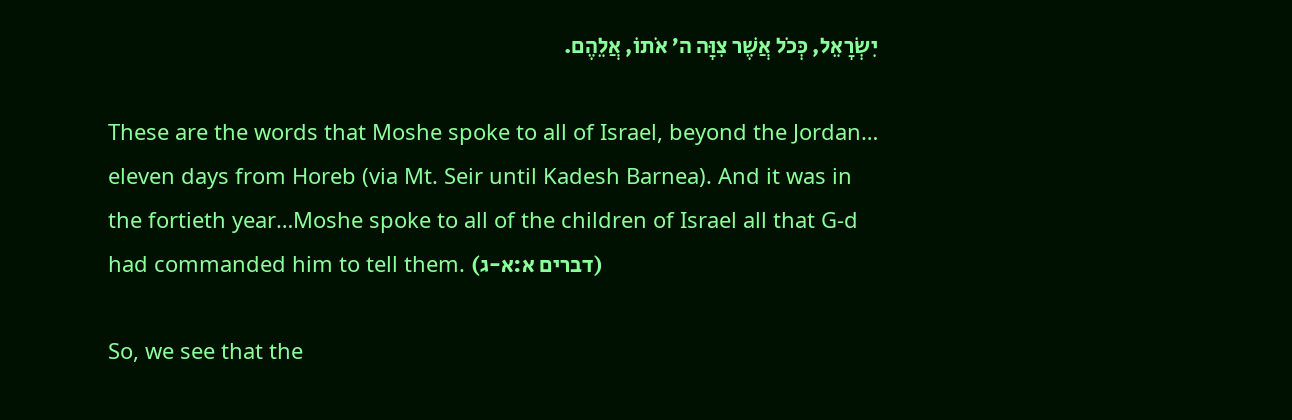יִשְׂרָאֵל, כְּכֹל אֲשֶׁר צִוָּה ה’ אֹתוֹ, אֲלֵהֶם.

These are the words that Moshe spoke to all of Israel, beyond the Jordan… eleven days from Horeb (via Mt. Seir until Kadesh Barnea). And it was in the fortieth year…Moshe spoke to all of the children of Israel all that G-d had commanded him to tell them. (דברים א:א-ג)

So, we see that the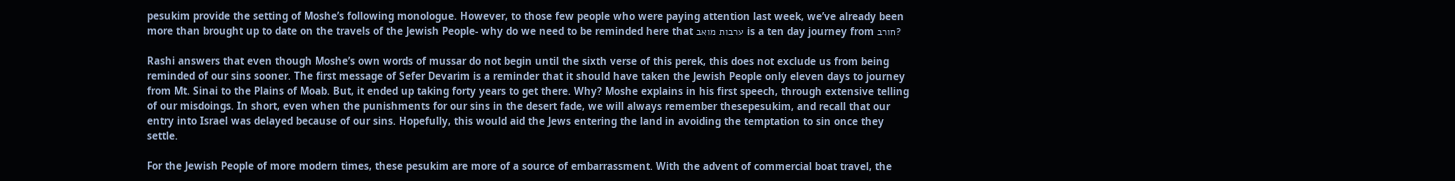pesukim provide the setting of Moshe’s following monologue. However, to those few people who were paying attention last week, we’ve already been more than brought up to date on the travels of the Jewish People- why do we need to be reminded here that ערבות מואב is a ten day journey from חורב?

Rashi answers that even though Moshe’s own words of mussar do not begin until the sixth verse of this perek, this does not exclude us from being reminded of our sins sooner. The first message of Sefer Devarim is a reminder that it should have taken the Jewish People only eleven days to journey from Mt. Sinai to the Plains of Moab. But, it ended up taking forty years to get there. Why? Moshe explains in his first speech, through extensive telling of our misdoings. In short, even when the punishments for our sins in the desert fade, we will always remember thesepesukim, and recall that our entry into Israel was delayed because of our sins. Hopefully, this would aid the Jews entering the land in avoiding the temptation to sin once they settle.

For the Jewish People of more modern times, these pesukim are more of a source of embarrassment. With the advent of commercial boat travel, the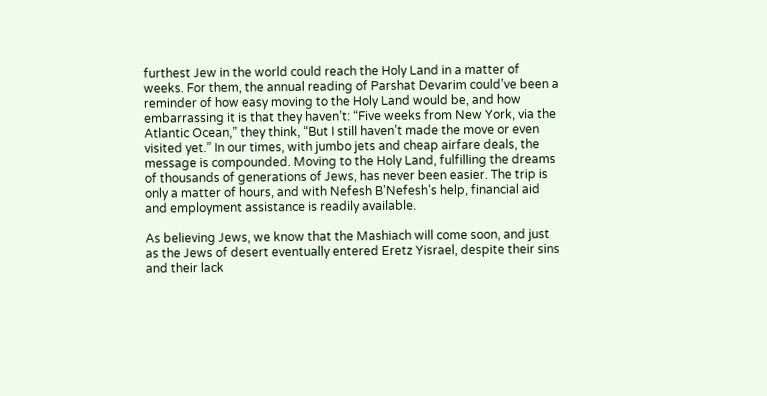furthest Jew in the world could reach the Holy Land in a matter of weeks. For them, the annual reading of Parshat Devarim could’ve been a reminder of how easy moving to the Holy Land would be, and how embarrassing it is that they haven’t: “Five weeks from New York, via the Atlantic Ocean,” they think, “But I still haven’t made the move or even visited yet.” In our times, with jumbo jets and cheap airfare deals, the message is compounded. Moving to the Holy Land, fulfilling the dreams of thousands of generations of Jews, has never been easier. The trip is only a matter of hours, and with Nefesh B’Nefesh’s help, financial aid and employment assistance is readily available.

As believing Jews, we know that the Mashiach will come soon, and just as the Jews of desert eventually entered Eretz Yisrael, despite their sins and their lack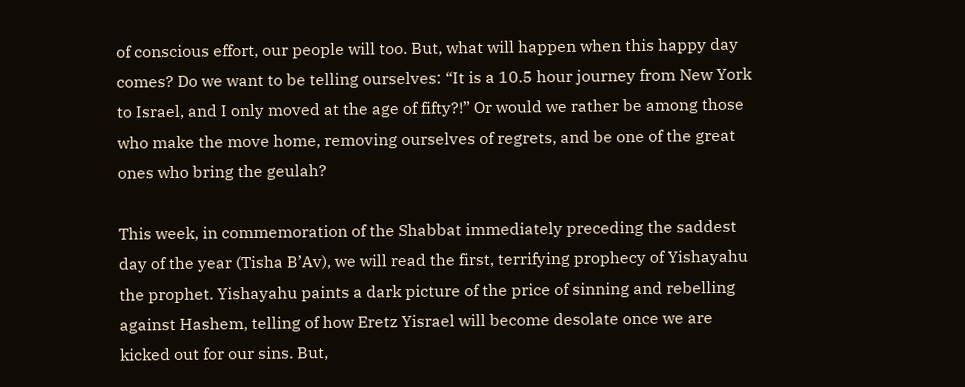of conscious effort, our people will too. But, what will happen when this happy day comes? Do we want to be telling ourselves: “It is a 10.5 hour journey from New York to Israel, and I only moved at the age of fifty?!” Or would we rather be among those who make the move home, removing ourselves of regrets, and be one of the great ones who bring the geulah?

This week, in commemoration of the Shabbat immediately preceding the saddest day of the year (Tisha B’Av), we will read the first, terrifying prophecy of Yishayahu the prophet. Yishayahu paints a dark picture of the price of sinning and rebelling against Hashem, telling of how Eretz Yisrael will become desolate once we are kicked out for our sins. But,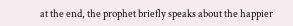at the end, the prophet briefly speaks about the happier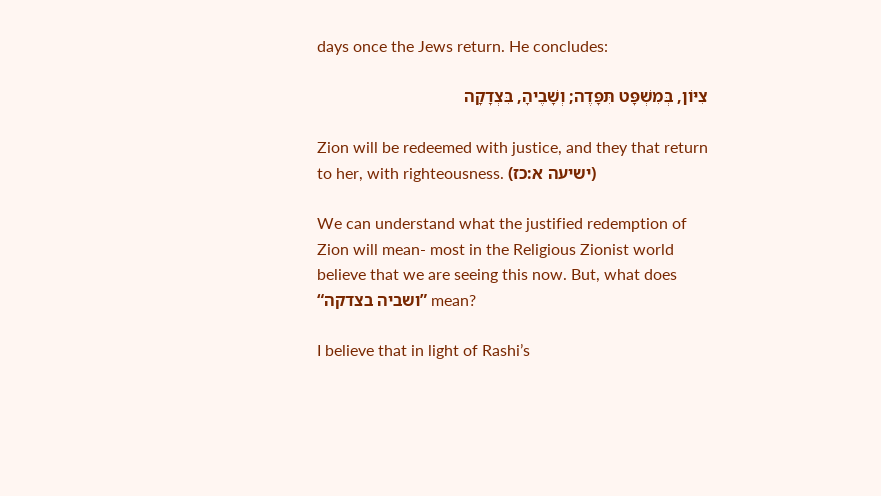days once the Jews return. He concludes:

צִיּוֹן, בְּמִשְׁפָּט תִּפָּדֶה; וְשָׁבֶיהָ, בִּצְדָקָה

Zion will be redeemed with justice, and they that return to her, with righteousness. (ישיעה א:כז)

We can understand what the justified redemption of Zion will mean- most in the Religious Zionist world believe that we are seeing this now. But, what does “ושביה בצדקה” mean?

I believe that in light of Rashi’s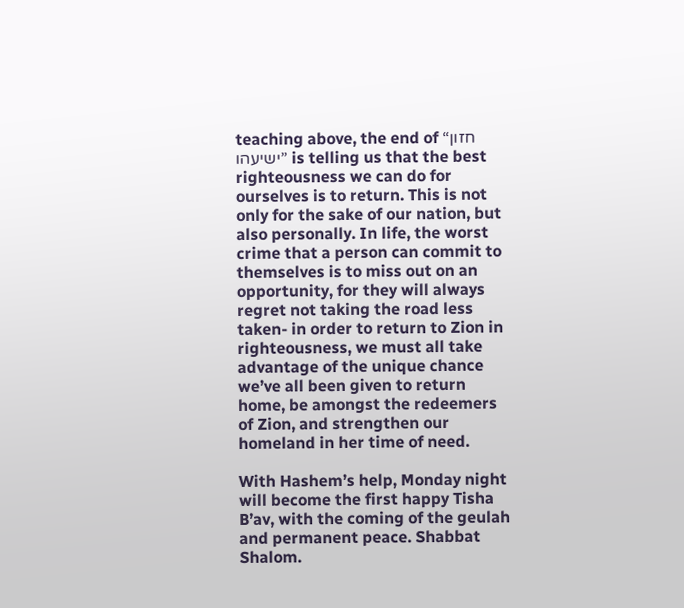teaching above, the end of “חזון ישיעהו” is telling us that the best righteousness we can do for ourselves is to return. This is not only for the sake of our nation, but also personally. In life, the worst crime that a person can commit to themselves is to miss out on an opportunity, for they will always regret not taking the road less taken- in order to return to Zion in righteousness, we must all take advantage of the unique chance we’ve all been given to return home, be amongst the redeemers of Zion, and strengthen our homeland in her time of need.

With Hashem’s help, Monday night will become the first happy Tisha B’av, with the coming of the geulah and permanent peace. Shabbat Shalom.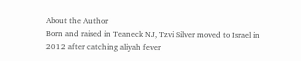About the Author
Born and raised in Teaneck NJ, Tzvi Silver moved to Israel in 2012 after catching aliyah fever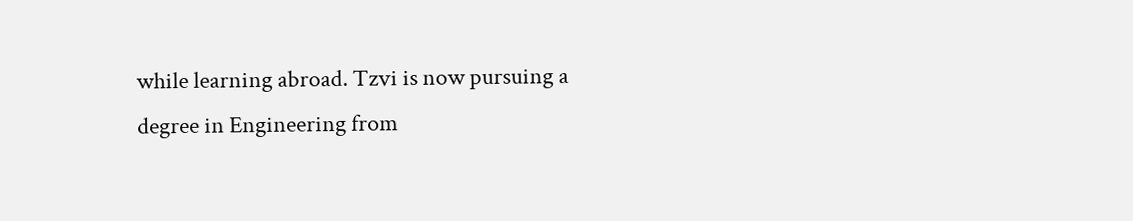while learning abroad. Tzvi is now pursuing a degree in Engineering from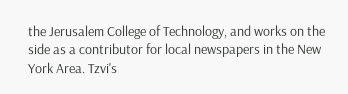the Jerusalem College of Technology, and works on the side as a contributor for local newspapers in the New York Area. Tzvi's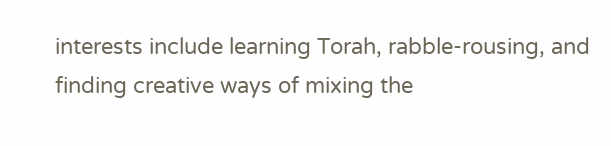interests include learning Torah, rabble-rousing, and finding creative ways of mixing the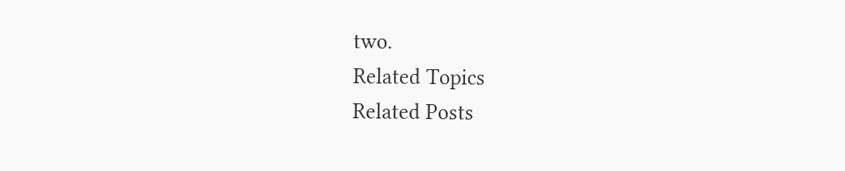two.
Related Topics
Related Posts